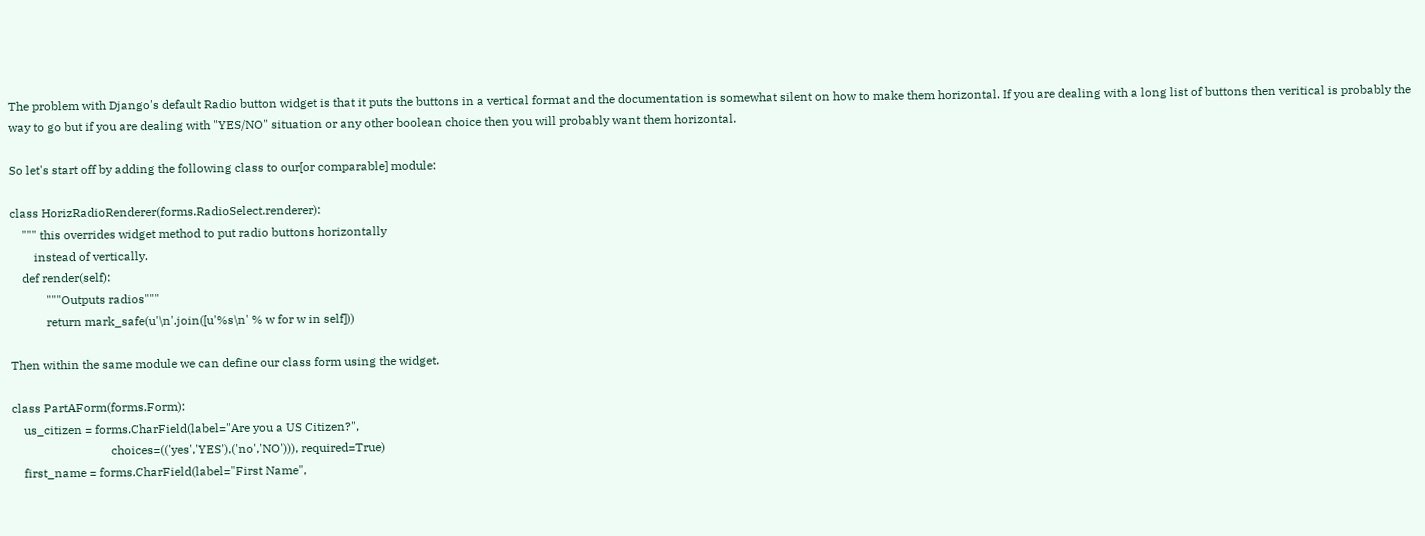The problem with Django's default Radio button widget is that it puts the buttons in a vertical format and the documentation is somewhat silent on how to make them horizontal. If you are dealing with a long list of buttons then veritical is probably the way to go but if you are dealing with "YES/NO" situation or any other boolean choice then you will probably want them horizontal.

So let's start off by adding the following class to our[or comparable] module:

class HorizRadioRenderer(forms.RadioSelect.renderer):
    """ this overrides widget method to put radio buttons horizontally
        instead of vertically.
    def render(self):
            """Outputs radios"""
            return mark_safe(u'\n'.join([u'%s\n' % w for w in self]))

Then within the same module we can define our class form using the widget.

class PartAForm(forms.Form):
    us_citizen = forms.CharField(label="Are you a US Citizen?",
                                 choices=(('yes','YES'),('no','NO'))), required=True)
    first_name = forms.CharField(label="First Name",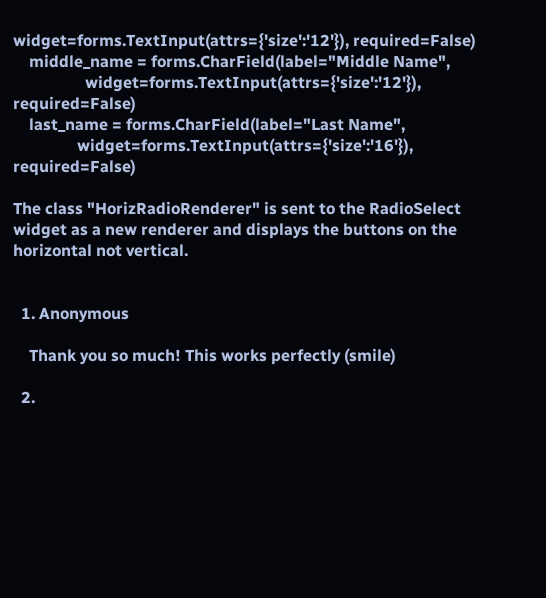widget=forms.TextInput(attrs={'size':'12'}), required=False)
    middle_name = forms.CharField(label="Middle Name",
                  widget=forms.TextInput(attrs={'size':'12'}), required=False)
    last_name = forms.CharField(label="Last Name",
                widget=forms.TextInput(attrs={'size':'16'}), required=False)

The class "HorizRadioRenderer" is sent to the RadioSelect widget as a new renderer and displays the buttons on the horizontal not vertical.


  1. Anonymous

    Thank you so much! This works perfectly (smile)

  2.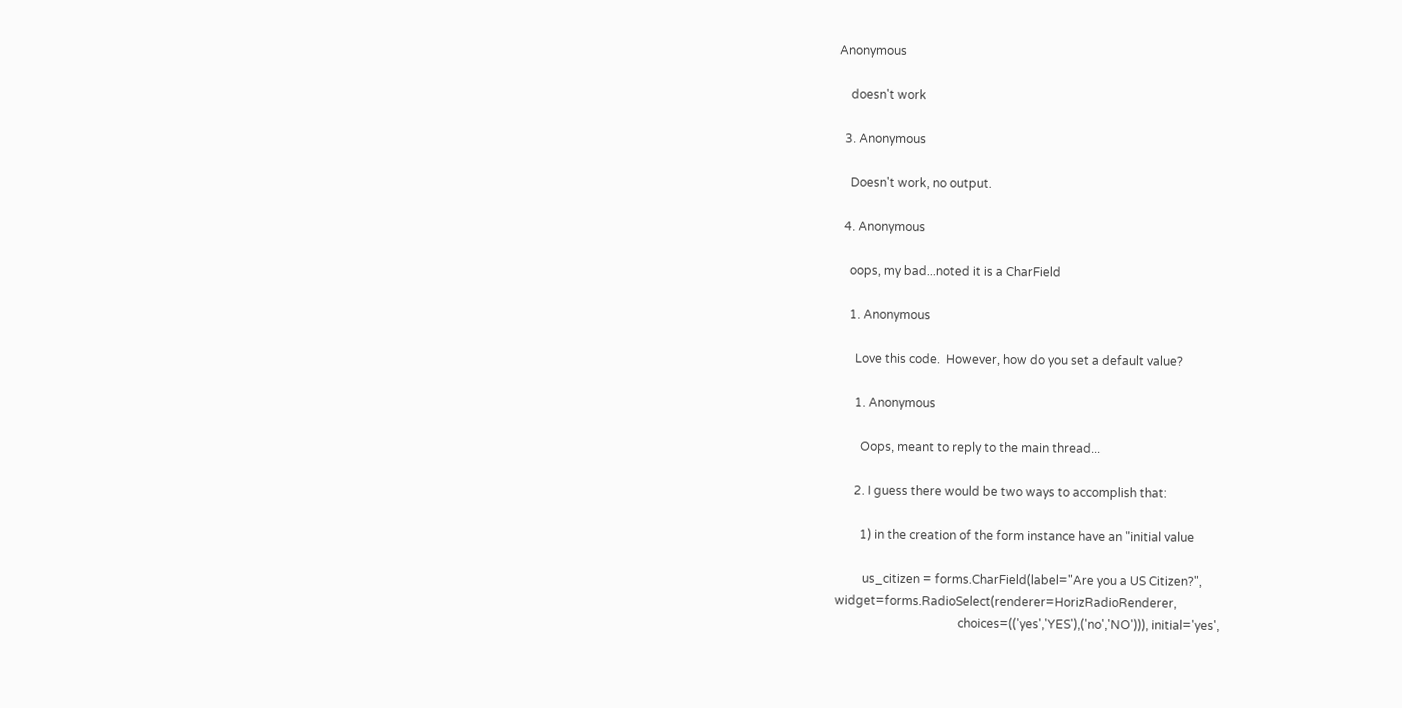Anonymous

    doesn't work

  3. Anonymous

    Doesn't work, no output.

  4. Anonymous

    oops, my bad...noted it is a CharField

    1. Anonymous

      Love this code.  However, how do you set a default value?

      1. Anonymous

        Oops, meant to reply to the main thread...

      2. I guess there would be two ways to accomplish that:

        1) in the creation of the form instance have an "initial value

         us_citizen = forms.CharField(label="Are you a US Citizen?",                                 widget=forms.RadioSelect(renderer=HorizRadioRenderer,
                                         choices=(('yes','YES'),('no','NO'))), initial='yes',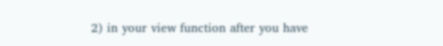2) in your view function after you have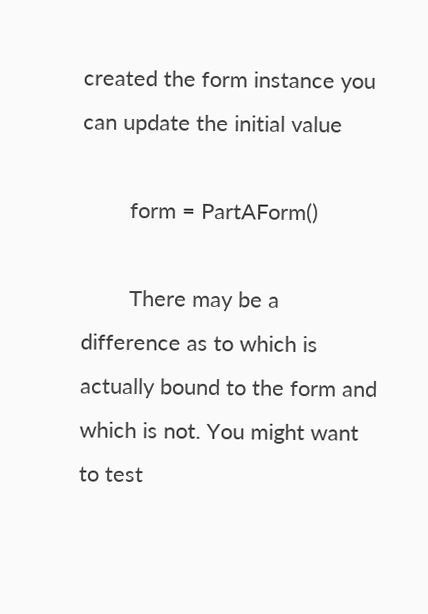created the form instance you can update the initial value

        form = PartAForm()

        There may be a difference as to which is actually bound to the form and which is not. You might want to test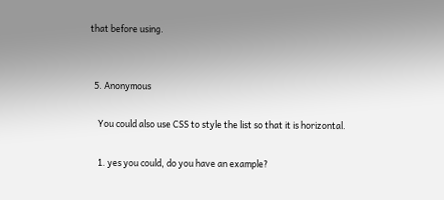that before using.


  5. Anonymous

    You could also use CSS to style the list so that it is horizontal.

    1. yes you could, do you have an example?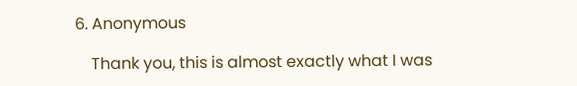6. Anonymous

    Thank you, this is almost exactly what I was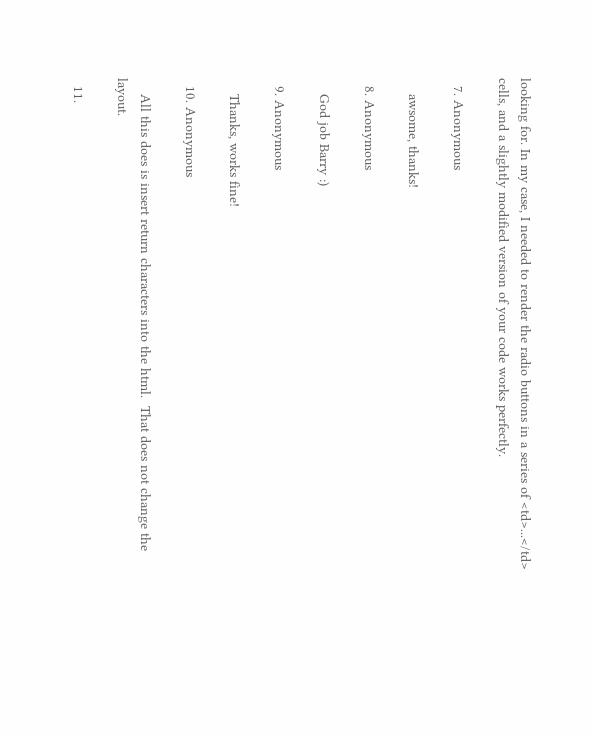looking for. In my case, I needed to render the radio buttons in a series of <td>...</td> cells, and a slightly modified version of your code works perfectly.

  7. Anonymous

    awsome, thanks!

  8. Anonymous

    God job Barry :)

  9. Anonymous

    Thanks, works fine!

  10. Anonymous

    All this does is insert return characters into the html.  That does not change the layout.

  11.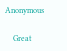Anonymous

    Great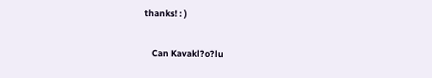thanks! : )

    Can Kavakl?o?lu